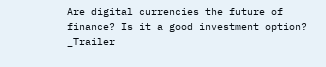Are digital currencies the future of finance? Is it a good investment option? _Trailer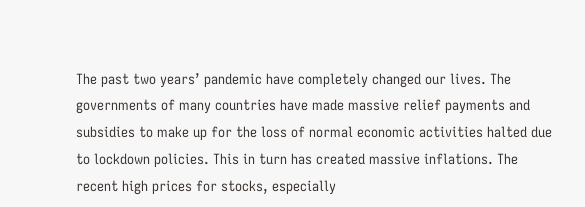The past two years’ pandemic have completely changed our lives. The governments of many countries have made massive relief payments and subsidies to make up for the loss of normal economic activities halted due to lockdown policies. This in turn has created massive inflations. The recent high prices for stocks, especially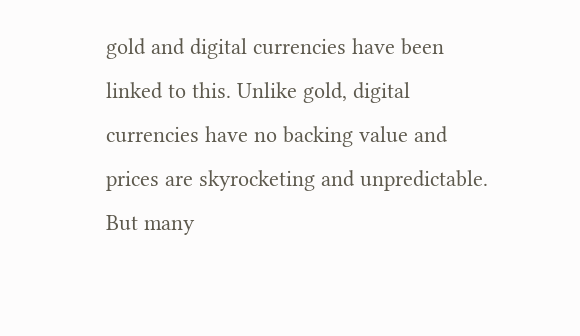gold and digital currencies have been linked to this. Unlike gold, digital currencies have no backing value and prices are skyrocketing and unpredictable. But many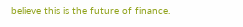believe this is the future of finance.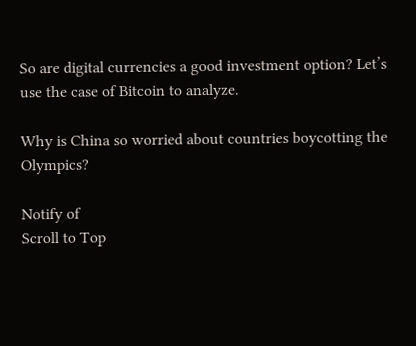So are digital currencies a good investment option? Let’s use the case of Bitcoin to analyze.

Why is China so worried about countries boycotting the Olympics?

Notify of
Scroll to Top